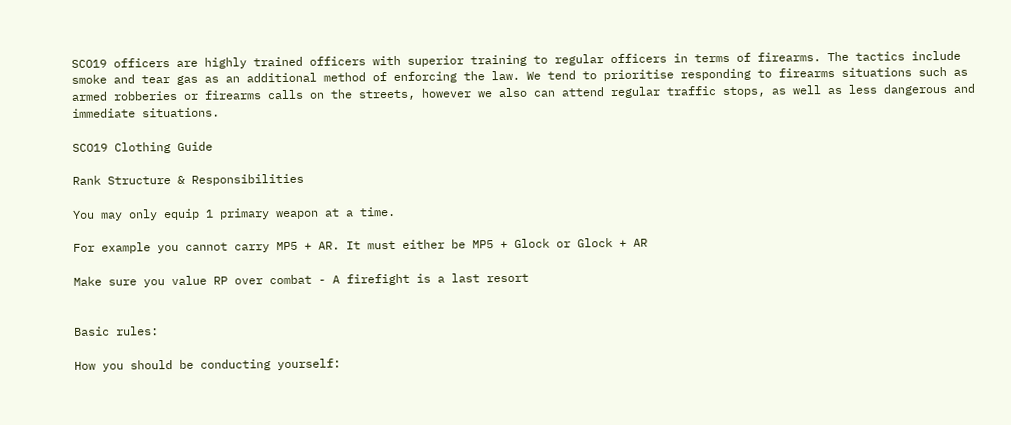SCO19 officers are highly trained officers with superior training to regular officers in terms of firearms. The tactics include smoke and tear gas as an additional method of enforcing the law. We tend to prioritise responding to firearms situations such as armed robberies or firearms calls on the streets, however we also can attend regular traffic stops, as well as less dangerous and immediate situations.

SCO19 Clothing Guide

Rank Structure & Responsibilities

You may only equip 1 primary weapon at a time.

For example you cannot carry MP5 + AR. It must either be MP5 + Glock or Glock + AR

Make sure you value RP over combat - A firefight is a last resort


Basic rules:

How you should be conducting yourself: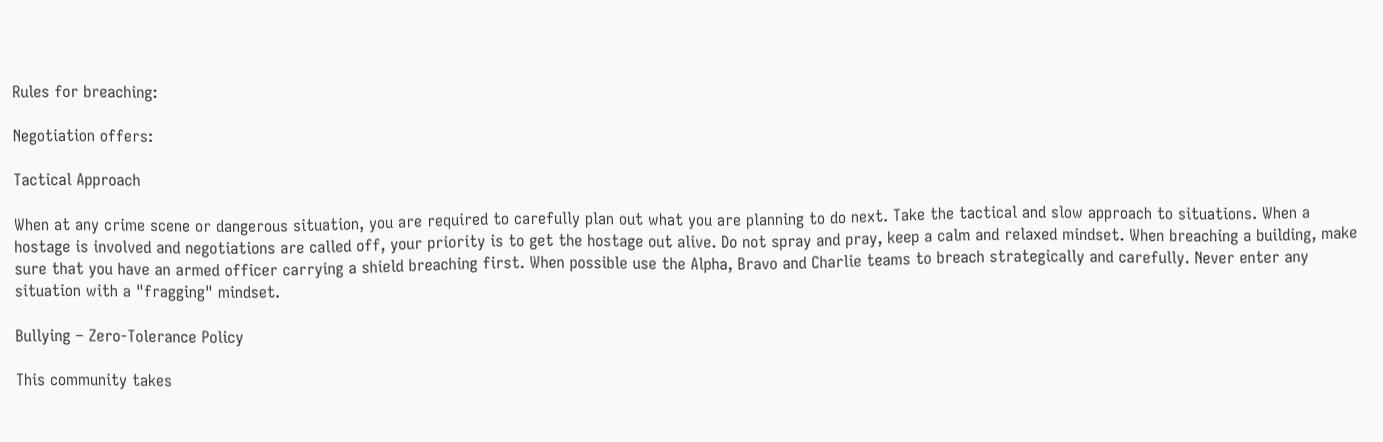Rules for breaching:

Negotiation offers:

Tactical Approach

When at any crime scene or dangerous situation, you are required to carefully plan out what you are planning to do next. Take the tactical and slow approach to situations. When a hostage is involved and negotiations are called off, your priority is to get the hostage out alive. Do not spray and pray, keep a calm and relaxed mindset. When breaching a building, make sure that you have an armed officer carrying a shield breaching first. When possible use the Alpha, Bravo and Charlie teams to breach strategically and carefully. Never enter any situation with a "fragging" mindset.

Bullying – Zero-Tolerance Policy

This community takes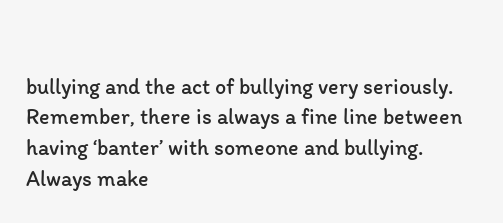bullying and the act of bullying very seriously. Remember, there is always a fine line between having ‘banter’ with someone and bullying. Always make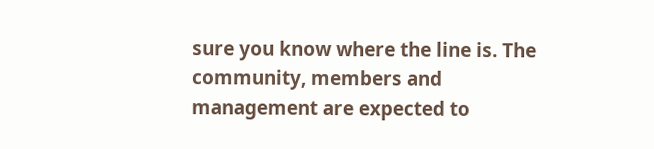sure you know where the line is. The community, members and management are expected to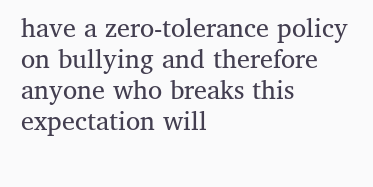have a zero-tolerance policy on bullying and therefore anyone who breaks this expectation will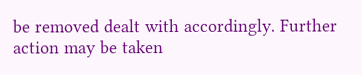be removed dealt with accordingly. Further action may be taken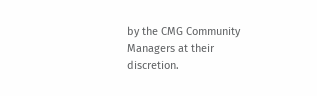by the CMG Community Managers at their discretion.